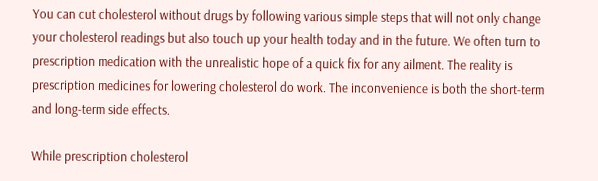You can cut cholesterol without drugs by following various simple steps that will not only change your cholesterol readings but also touch up your health today and in the future. We often turn to prescription medication with the unrealistic hope of a quick fix for any ailment. The reality is prescription medicines for lowering cholesterol do work. The inconvenience is both the short-term and long-term side effects.

While prescription cholesterol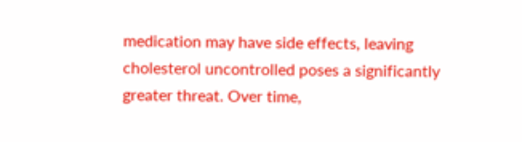medication may have side effects, leaving cholesterol uncontrolled poses a significantly greater threat. Over time,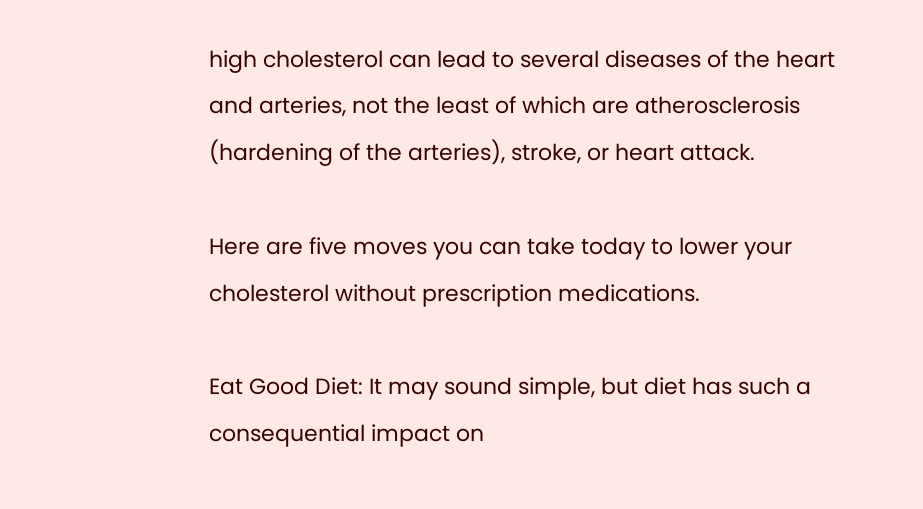high cholesterol can lead to several diseases of the heart and arteries, not the least of which are atherosclerosis (hardening of the arteries), stroke, or heart attack.

Here are five moves you can take today to lower your cholesterol without prescription medications.

Eat Good Diet: It may sound simple, but diet has such a consequential impact on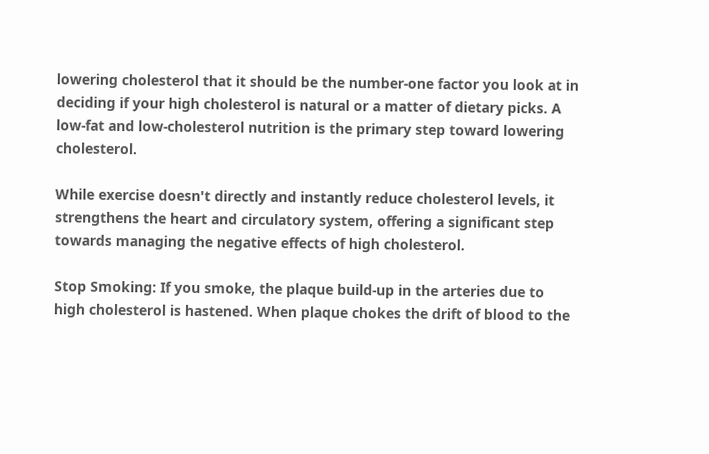lowering cholesterol that it should be the number-one factor you look at in deciding if your high cholesterol is natural or a matter of dietary picks. A low-fat and low-cholesterol nutrition is the primary step toward lowering cholesterol.

While exercise doesn't directly and instantly reduce cholesterol levels, it strengthens the heart and circulatory system, offering a significant step towards managing the negative effects of high cholesterol.

Stop Smoking: If you smoke, the plaque build-up in the arteries due to high cholesterol is hastened. When plaque chokes the drift of blood to the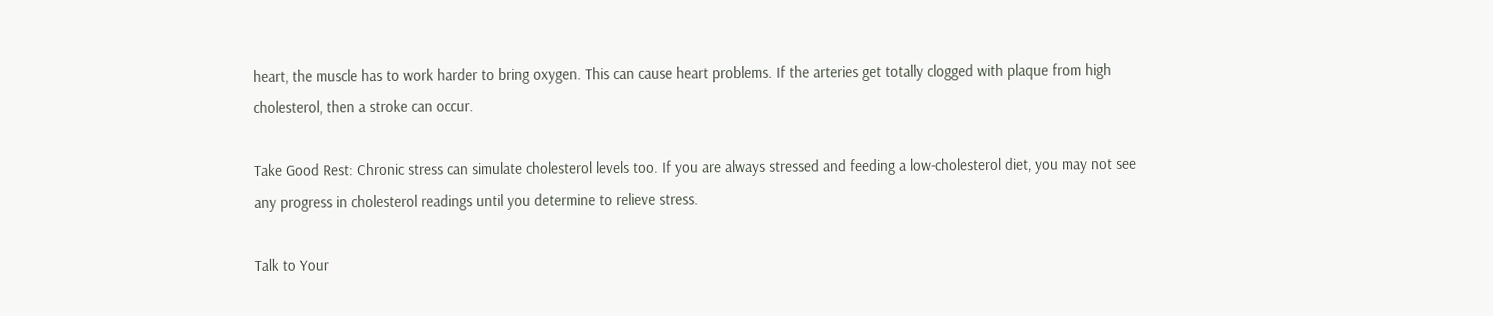heart, the muscle has to work harder to bring oxygen. This can cause heart problems. If the arteries get totally clogged with plaque from high cholesterol, then a stroke can occur.

Take Good Rest: Chronic stress can simulate cholesterol levels too. If you are always stressed and feeding a low-cholesterol diet, you may not see any progress in cholesterol readings until you determine to relieve stress.

Talk to Your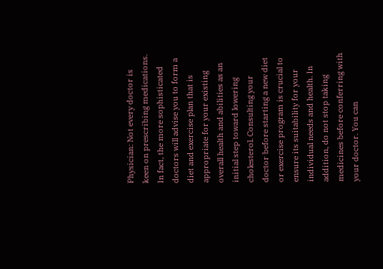Physician: Not every doctor is keen on prescribing medications. In fact, the more sophisticated doctors will advise you to form a diet and exercise plan that is appropriate for your existing overall health and abilities as an initial step toward lowering cholesterol. Consulting your doctor before starting a new diet or exercise program is crucial to ensure its suitability for your individual needs and health. In addition, do not stop taking medicines before conferring with your doctor. You can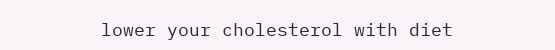lower your cholesterol with diet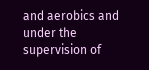and aerobics and under the supervision of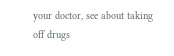your doctor, see about taking off drugs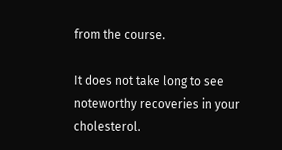from the course.

It does not take long to see noteworthy recoveries in your cholesterol.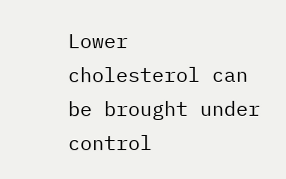Lower cholesterol can be brought under control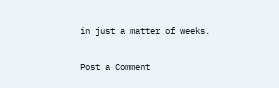in just a matter of weeks.

Post a Comment